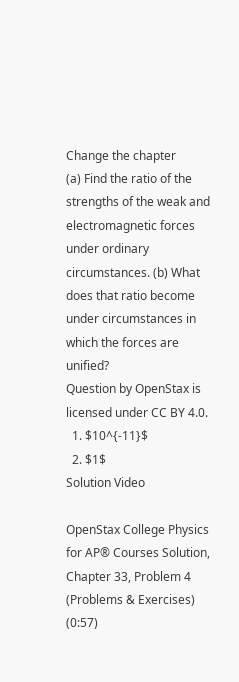Change the chapter
(a) Find the ratio of the strengths of the weak and electromagnetic forces under ordinary circumstances. (b) What does that ratio become under circumstances in which the forces are unified?
Question by OpenStax is licensed under CC BY 4.0.
  1. $10^{-11}$
  2. $1$
Solution Video

OpenStax College Physics for AP® Courses Solution, Chapter 33, Problem 4 (Problems & Exercises) (0:57)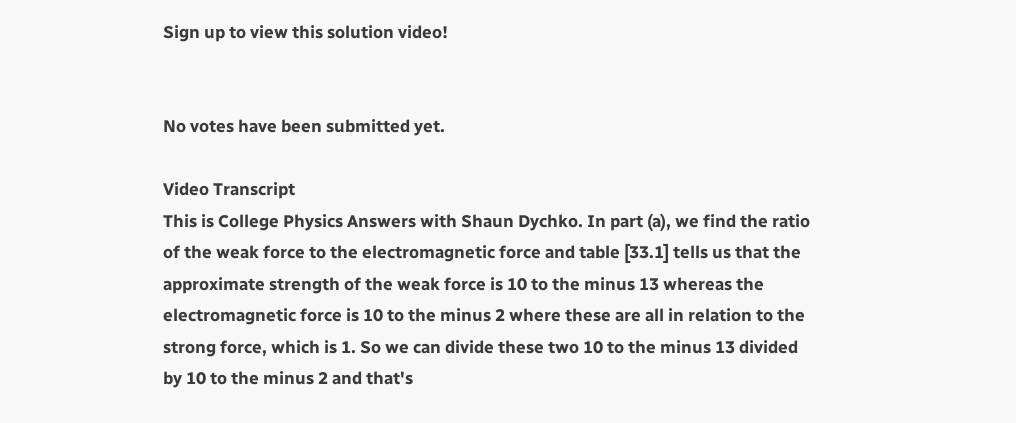Sign up to view this solution video!


No votes have been submitted yet.

Video Transcript
This is College Physics Answers with Shaun Dychko. In part (a), we find the ratio of the weak force to the electromagnetic force and table [33.1] tells us that the approximate strength of the weak force is 10 to the minus 13 whereas the electromagnetic force is 10 to the minus 2 where these are all in relation to the strong force, which is 1. So we can divide these two 10 to the minus 13 divided by 10 to the minus 2 and that's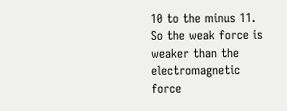10 to the minus 11. So the weak force is weaker than the electromagnetic force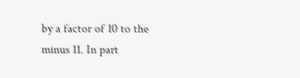by a factor of 10 to the minus 11. In part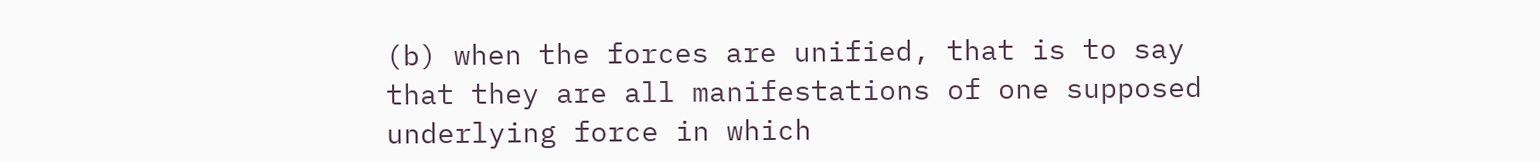(b) when the forces are unified, that is to say that they are all manifestations of one supposed underlying force in which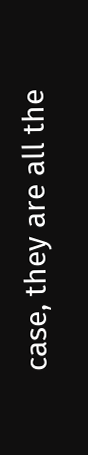case, they are all the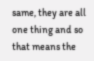same, they are all one thing and so that means the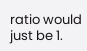ratio would just be 1.